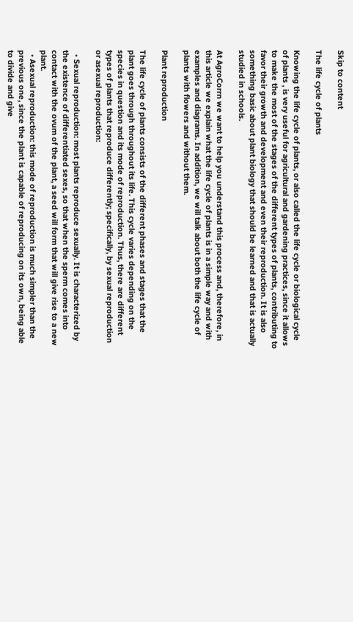Skip to content

The life cycle of plants

Knowing the life cycle of plants, or also called the life cycle or biological cycle of plants , is very useful for agricultural and gardening practices, since it allows to make the most of the stages of the different types of plants, contributing to favor their growth and development and even their reproduction. It is also something basic about plant biology that should be learned and that is actually studied in schools.

At AgroCorrn we want to help you understand this process and, therefore, in this article we explain what the life cycle of plants is in a simple way and with examples and diagrams. In addition, we will talk about both the life cycle of plants with flowers and without them.

Plant reproduction

The life cycle of plants consists of the different phases and stages that the plant goes through throughout its life. This cycle varies depending on the species in question and its mode of reproduction. Thus, there are different types of plants that reproduce differently; specifically, by sexual reproduction or asexual reproduction:

  • Sexual reproduction: most plants reproduce sexually. It is characterized by the existence of differentiated sexes, so that when the sperm comes into contact with the ovum of the plant, a seed will form that will give rise to a new plant.
  • Asexual reproduction: this mode of reproduction is much simpler than the previous one, since the plant is capable of reproducing on its own, being able to divide and give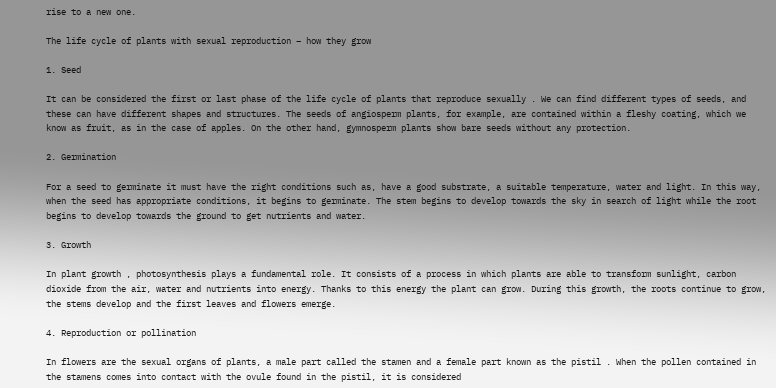rise to a new one.

The life cycle of plants with sexual reproduction – how they grow

1. Seed

It can be considered the first or last phase of the life cycle of plants that reproduce sexually . We can find different types of seeds, and these can have different shapes and structures. The seeds of angiosperm plants, for example, are contained within a fleshy coating, which we know as fruit, as in the case of apples. On the other hand, gymnosperm plants show bare seeds without any protection.

2. Germination

For a seed to germinate it must have the right conditions such as, have a good substrate, a suitable temperature, water and light. In this way, when the seed has appropriate conditions, it begins to germinate. The stem begins to develop towards the sky in search of light while the root begins to develop towards the ground to get nutrients and water.

3. Growth

In plant growth , photosynthesis plays a fundamental role. It consists of a process in which plants are able to transform sunlight, carbon dioxide from the air, water and nutrients into energy. Thanks to this energy the plant can grow. During this growth, the roots continue to grow, the stems develop and the first leaves and flowers emerge.

4. Reproduction or pollination

In flowers are the sexual organs of plants, a male part called the stamen and a female part known as the pistil . When the pollen contained in the stamens comes into contact with the ovule found in the pistil, it is considered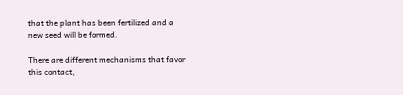that the plant has been fertilized and a new seed will be formed.

There are different mechanisms that favor this contact,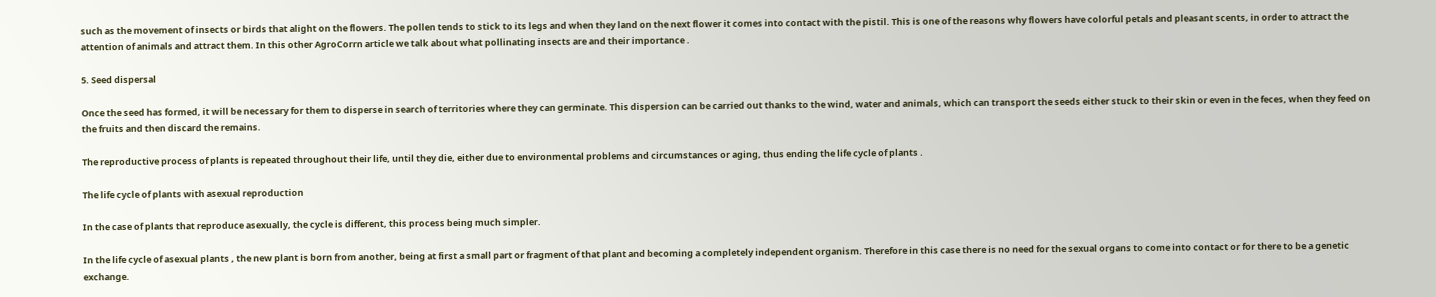such as the movement of insects or birds that alight on the flowers. The pollen tends to stick to its legs and when they land on the next flower it comes into contact with the pistil. This is one of the reasons why flowers have colorful petals and pleasant scents, in order to attract the attention of animals and attract them. In this other AgroCorrn article we talk about what pollinating insects are and their importance .

5. Seed dispersal

Once the seed has formed, it will be necessary for them to disperse in search of territories where they can germinate. This dispersion can be carried out thanks to the wind, water and animals, which can transport the seeds either stuck to their skin or even in the feces, when they feed on the fruits and then discard the remains.

The reproductive process of plants is repeated throughout their life, until they die, either due to environmental problems and circumstances or aging, thus ending the life cycle of plants .

The life cycle of plants with asexual reproduction

In the case of plants that reproduce asexually, the cycle is different, this process being much simpler.

In the life cycle of asexual plants , the new plant is born from another, being at first a small part or fragment of that plant and becoming a completely independent organism. Therefore in this case there is no need for the sexual organs to come into contact or for there to be a genetic exchange.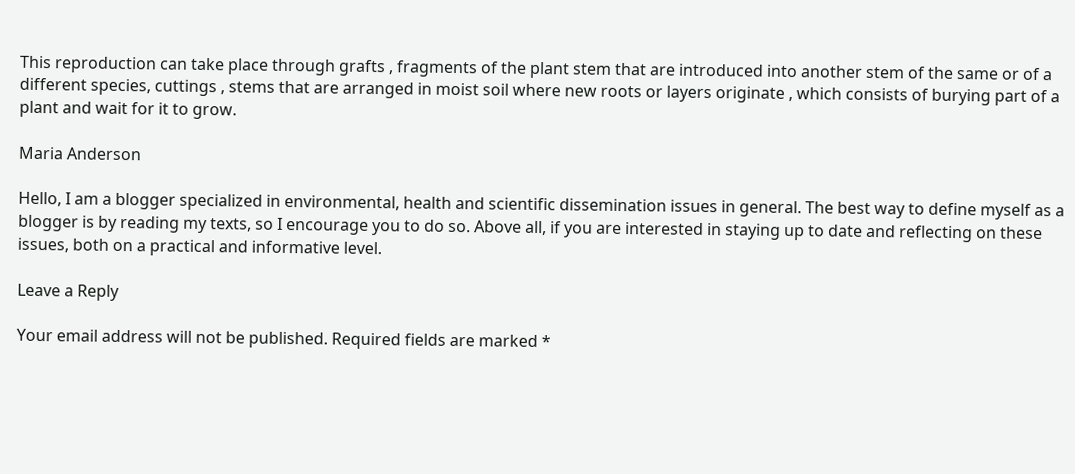This reproduction can take place through grafts , fragments of the plant stem that are introduced into another stem of the same or of a different species, cuttings , stems that are arranged in moist soil where new roots or layers originate , which consists of burying part of a plant and wait for it to grow.

Maria Anderson

Hello, I am a blogger specialized in environmental, health and scientific dissemination issues in general. The best way to define myself as a blogger is by reading my texts, so I encourage you to do so. Above all, if you are interested in staying up to date and reflecting on these issues, both on a practical and informative level.

Leave a Reply

Your email address will not be published. Required fields are marked *